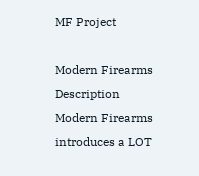MF Project

Modern Firearms Description
Modern Firearms introduces a LOT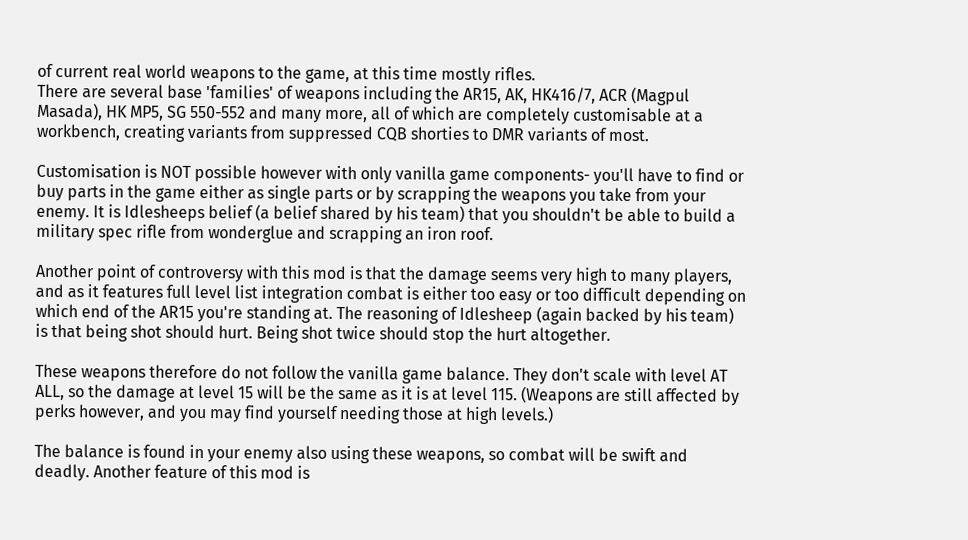of current real world weapons to the game, at this time mostly rifles.
There are several base 'families' of weapons including the AR15, AK, HK416/7, ACR (Magpul Masada), HK MP5, SG 550-552 and many more, all of which are completely customisable at a workbench, creating variants from suppressed CQB shorties to DMR variants of most.

Customisation is NOT possible however with only vanilla game components- you'll have to find or buy parts in the game either as single parts or by scrapping the weapons you take from your enemy. It is Idlesheeps belief (a belief shared by his team) that you shouldn't be able to build a military spec rifle from wonderglue and scrapping an iron roof.

Another point of controversy with this mod is that the damage seems very high to many players, and as it features full level list integration combat is either too easy or too difficult depending on which end of the AR15 you're standing at. The reasoning of Idlesheep (again backed by his team) is that being shot should hurt. Being shot twice should stop the hurt altogether.

These weapons therefore do not follow the vanilla game balance. They don't scale with level AT ALL, so the damage at level 15 will be the same as it is at level 115. (Weapons are still affected by perks however, and you may find yourself needing those at high levels.)

The balance is found in your enemy also using these weapons, so combat will be swift and deadly. Another feature of this mod is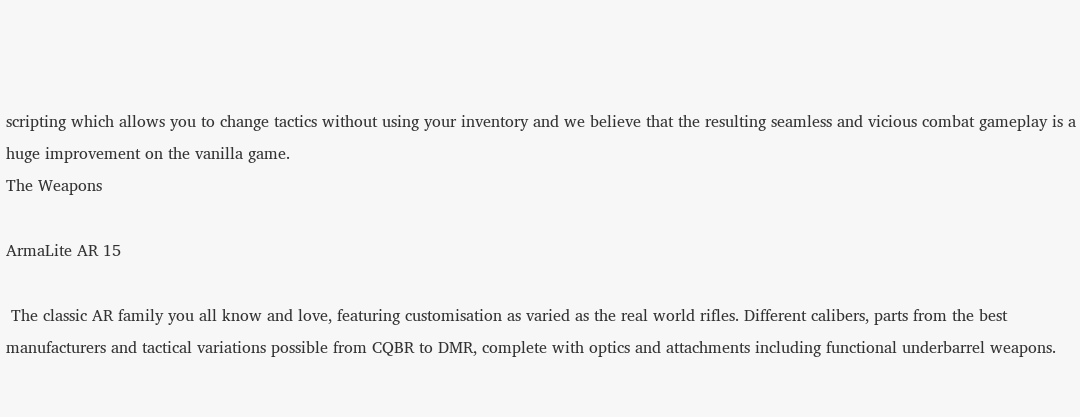scripting which allows you to change tactics without using your inventory and we believe that the resulting seamless and vicious combat gameplay is a huge improvement on the vanilla game.
The Weapons

ArmaLite AR 15

 The classic AR family you all know and love, featuring customisation as varied as the real world rifles. Different calibers, parts from the best manufacturers and tactical variations possible from CQBR to DMR, complete with optics and attachments including functional underbarrel weapons.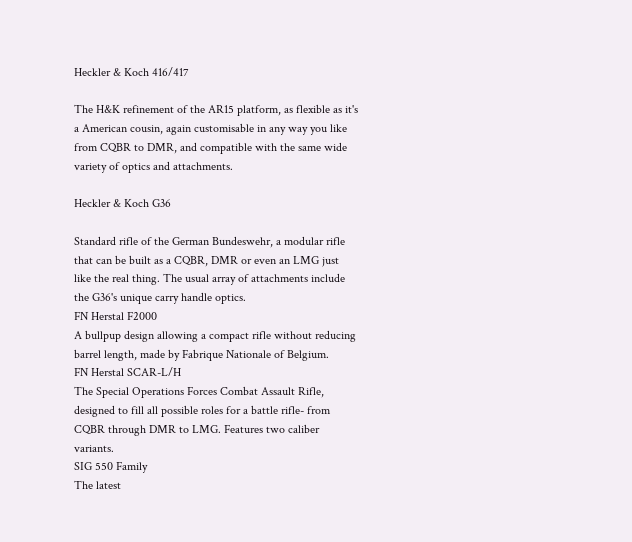Heckler & Koch 416/417

The H&K refinement of the AR15 platform, as flexible as it's a American cousin, again customisable in any way you like from CQBR to DMR, and compatible with the same wide variety of optics and attachments.

Heckler & Koch G36

Standard rifle of the German Bundeswehr, a modular rifle that can be built as a CQBR, DMR or even an LMG just like the real thing. The usual array of attachments include the G36's unique carry handle optics.
FN Herstal F2000
A bullpup design allowing a compact rifle without reducing barrel length, made by Fabrique Nationale of Belgium.
FN Herstal SCAR-L/H
The Special Operations Forces Combat Assault Rifle, designed to fill all possible roles for a battle rifle- from CQBR through DMR to LMG. Features two caliber variants.
SIG 550 Family
The latest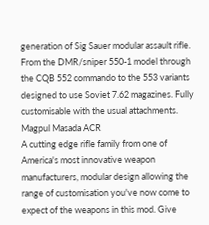generation of Sig Sauer modular assault rifle. From the DMR/sniper 550-1 model through the CQB 552 commando to the 553 variants designed to use Soviet 7.62 magazines. Fully customisable with the usual attachments.
Magpul Masada ACR
A cutting edge rifle family from one of America's most innovative weapon manufacturers, modular design allowing the range of customisation you've now come to expect of the weapons in this mod. Give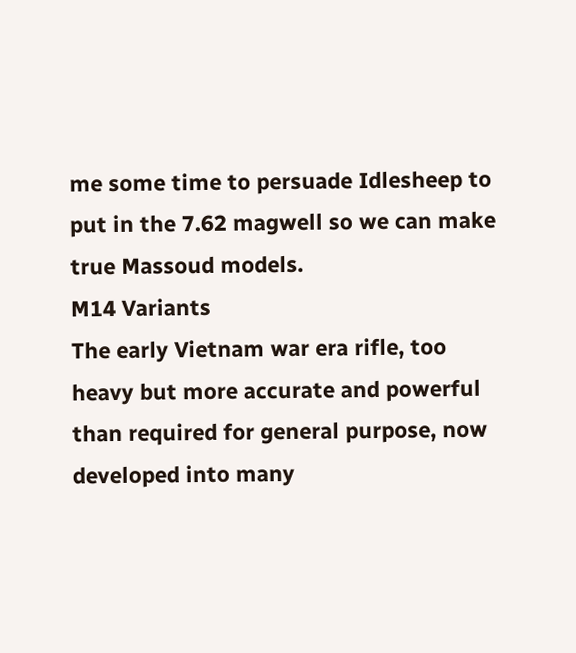me some time to persuade Idlesheep to put in the 7.62 magwell so we can make true Massoud models.
M14 Variants
The early Vietnam war era rifle, too heavy but more accurate and powerful than required for general purpose, now developed into many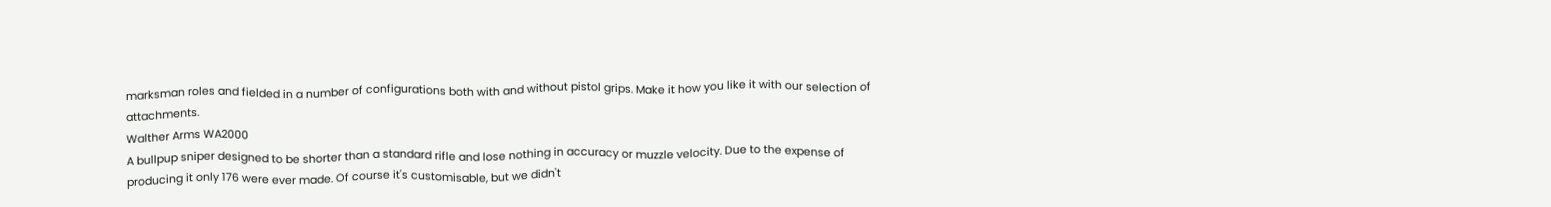marksman roles and fielded in a number of configurations both with and without pistol grips. Make it how you like it with our selection of attachments.
Walther Arms WA2000
A bullpup sniper designed to be shorter than a standard rifle and lose nothing in accuracy or muzzle velocity. Due to the expense of producing it only 176 were ever made. Of course it's customisable, but we didn't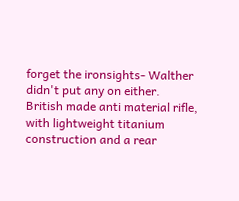forget the ironsights- Walther didn't put any on either.
British made anti material rifle, with lightweight titanium construction and a rear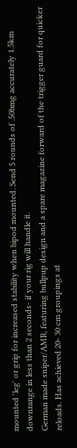mounted 'leg' or grip for increased stability when bipod mounted. Send 5 rounds of .50bmg accurately 1.5km downrange in less than 2 seconds- if your rig will handle it.
German made sniper/AMR, featuring bullpup design and a spare magazine forward of the trigger guard for quicker reloads. Has achieved 20- 30 cm groupings at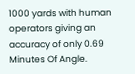1000 yards with human operators giving an accuracy of only 0.69 Minutes Of Angle.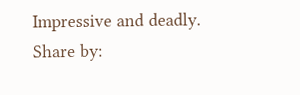Impressive and deadly.
Share by: